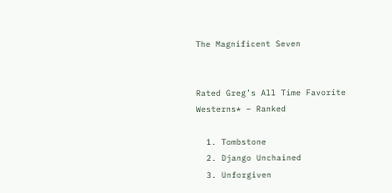The Magnificent Seven


Rated Greg’s All Time Favorite Westerns* – Ranked

  1. Tombstone
  2. Django Unchained
  3. Unforgiven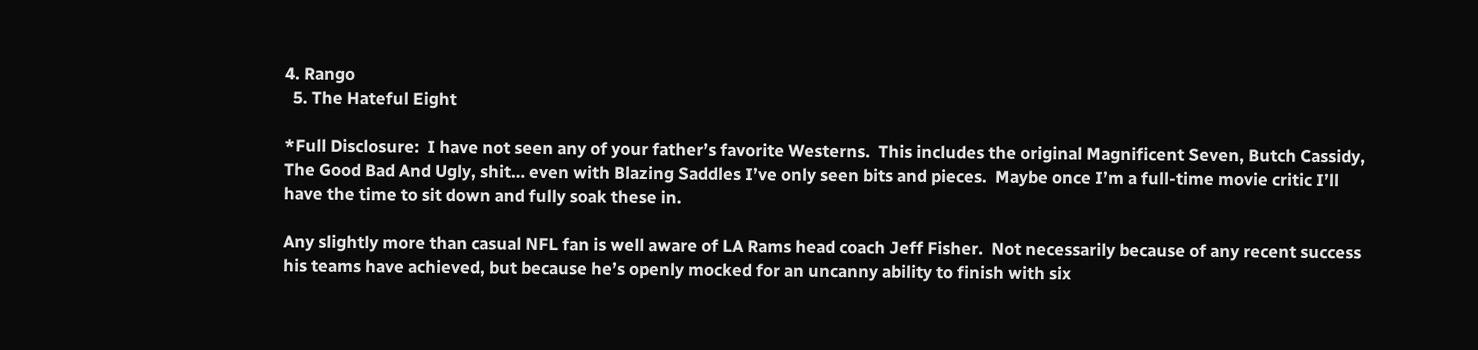4. Rango
  5. The Hateful Eight

*Full Disclosure:  I have not seen any of your father’s favorite Westerns.  This includes the original Magnificent Seven, Butch Cassidy, The Good Bad And Ugly, shit… even with Blazing Saddles I’ve only seen bits and pieces.  Maybe once I’m a full-time movie critic I’ll have the time to sit down and fully soak these in.

Any slightly more than casual NFL fan is well aware of LA Rams head coach Jeff Fisher.  Not necessarily because of any recent success his teams have achieved, but because he’s openly mocked for an uncanny ability to finish with six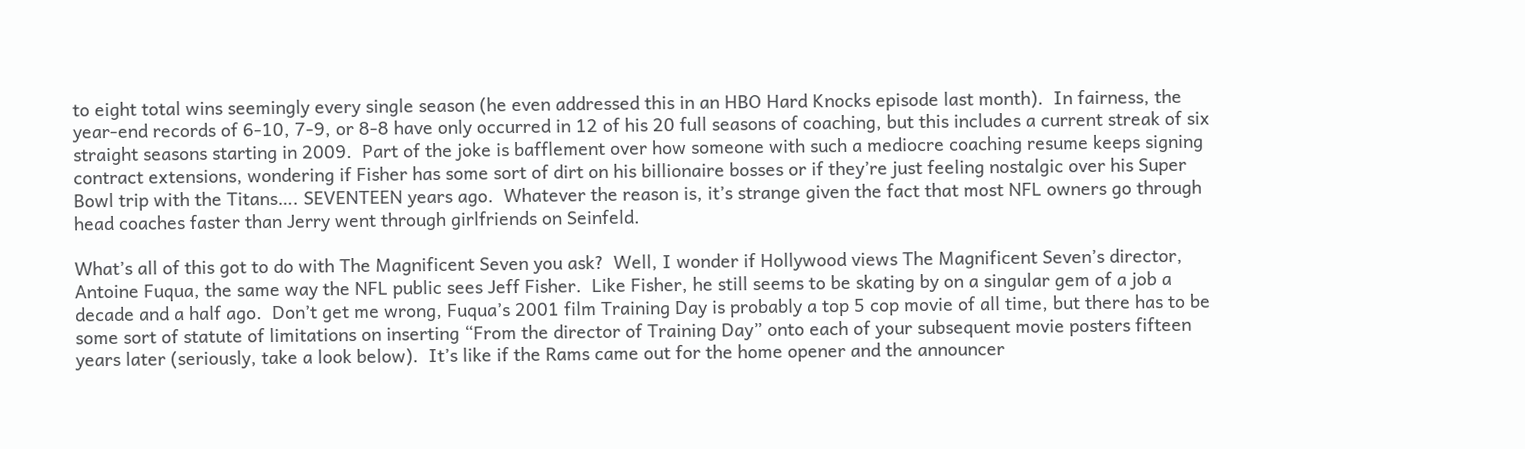to eight total wins seemingly every single season (he even addressed this in an HBO Hard Knocks episode last month).  In fairness, the year-end records of 6-10, 7-9, or 8-8 have only occurred in 12 of his 20 full seasons of coaching, but this includes a current streak of six straight seasons starting in 2009.  Part of the joke is bafflement over how someone with such a mediocre coaching resume keeps signing contract extensions, wondering if Fisher has some sort of dirt on his billionaire bosses or if they’re just feeling nostalgic over his Super Bowl trip with the Titans…. SEVENTEEN years ago.  Whatever the reason is, it’s strange given the fact that most NFL owners go through head coaches faster than Jerry went through girlfriends on Seinfeld.

What’s all of this got to do with The Magnificent Seven you ask?  Well, I wonder if Hollywood views The Magnificent Seven’s director, Antoine Fuqua, the same way the NFL public sees Jeff Fisher.  Like Fisher, he still seems to be skating by on a singular gem of a job a decade and a half ago.  Don’t get me wrong, Fuqua’s 2001 film Training Day is probably a top 5 cop movie of all time, but there has to be some sort of statute of limitations on inserting “From the director of Training Day” onto each of your subsequent movie posters fifteen years later (seriously, take a look below).  It’s like if the Rams came out for the home opener and the announcer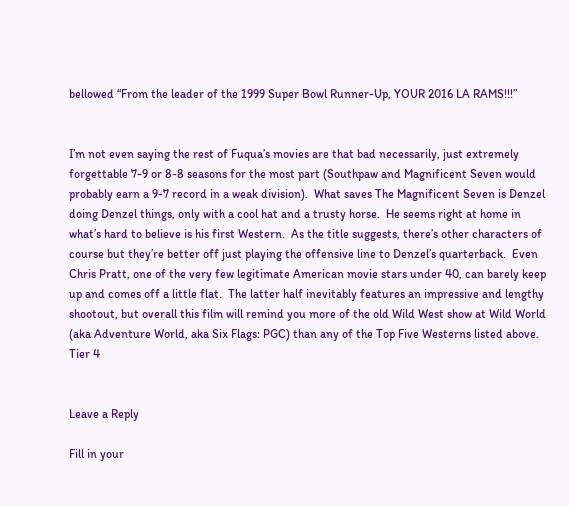bellowed “From the leader of the 1999 Super Bowl Runner-Up, YOUR 2016 LA RAMS!!!”


I’m not even saying the rest of Fuqua’s movies are that bad necessarily, just extremely forgettable 7-9 or 8-8 seasons for the most part (Southpaw and Magnificent Seven would probably earn a 9-7 record in a weak division).  What saves The Magnificent Seven is Denzel doing Denzel things, only with a cool hat and a trusty horse.  He seems right at home in what’s hard to believe is his first Western.  As the title suggests, there’s other characters of course but they’re better off just playing the offensive line to Denzel’s quarterback.  Even Chris Pratt, one of the very few legitimate American movie stars under 40, can barely keep up and comes off a little flat.  The latter half inevitably features an impressive and lengthy shootout, but overall this film will remind you more of the old Wild West show at Wild World (aka Adventure World, aka Six Flags: PGC) than any of the Top Five Westerns listed above.  Tier 4


Leave a Reply

Fill in your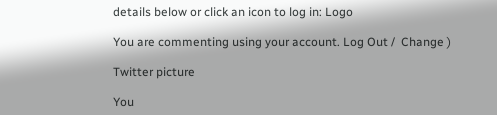details below or click an icon to log in: Logo

You are commenting using your account. Log Out /  Change )

Twitter picture

You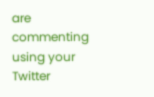are commenting using your Twitter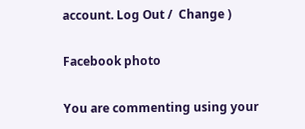account. Log Out /  Change )

Facebook photo

You are commenting using your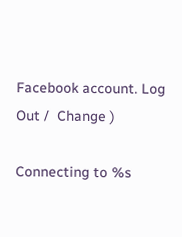Facebook account. Log Out /  Change )

Connecting to %s